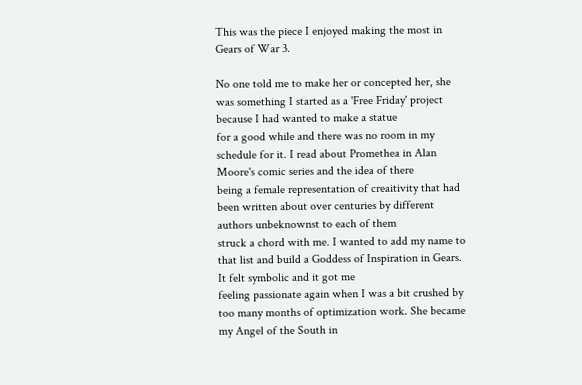This was the piece I enjoyed making the most in Gears of War 3.

No one told me to make her or concepted her, she was something I started as a 'Free Friday' project because I had wanted to make a statue
for a good while and there was no room in my schedule for it. I read about Promethea in Alan Moore's comic series and the idea of there
being a female representation of creaitivity that had been written about over centuries by different authors unbeknownst to each of them
struck a chord with me. I wanted to add my name to that list and build a Goddess of Inspiration in Gears. It felt symbolic and it got me
feeling passionate again when I was a bit crushed by too many months of optimization work. She became my Angel of the South in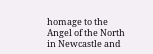homage to the Angel of the North in Newcastle and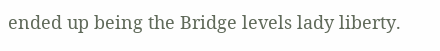ended up being the Bridge levels lady liberty.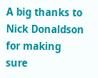A big thanks to Nick Donaldson for making sure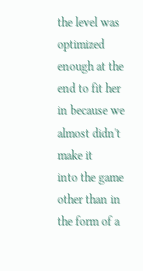the level was optimized enough at the end to fit her in because we almost didn't make it
into the game other than in the form of a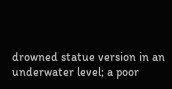drowned statue version in an underwater level; a poor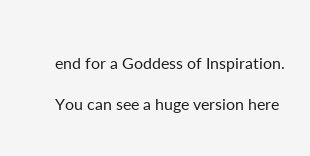end for a Goddess of Inspiration.

You can see a huge version here